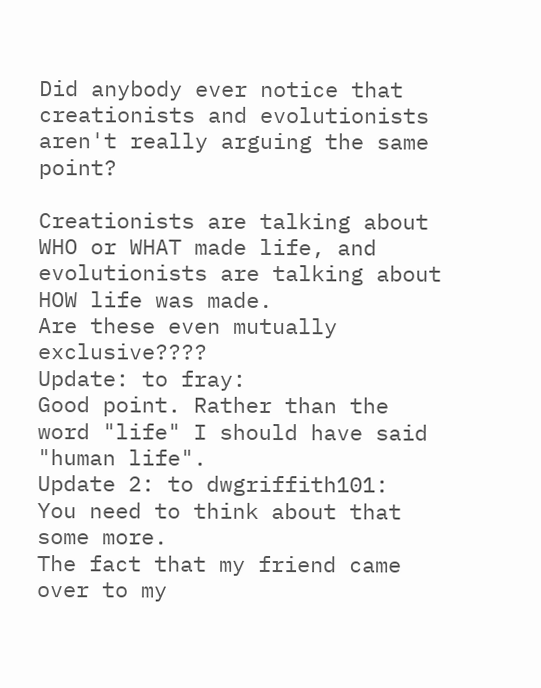Did anybody ever notice that creationists and evolutionists aren't really arguing the same point?

Creationists are talking about WHO or WHAT made life, and evolutionists are talking about HOW life was made.
Are these even mutually exclusive????
Update: to fray:
Good point. Rather than the word "life" I should have said "human life".
Update 2: to dwgriffith101:
You need to think about that some more.
The fact that my friend came over to my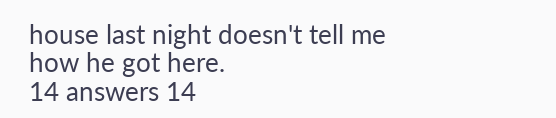house last night doesn't tell me how he got here.
14 answers 14